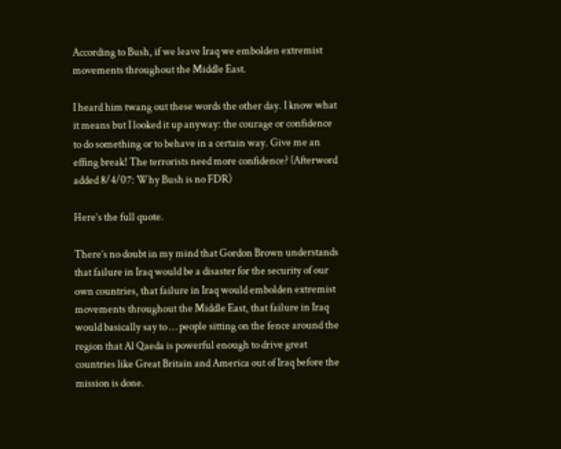According to Bush, if we leave Iraq we embolden extremist movements throughout the Middle East.

I heard him twang out these words the other day. I know what it means but I looked it up anyway: the courage or confidence to do something or to behave in a certain way. Give me an effing break! The terrorists need more confidence? (Afterword added 8/4/07: Why Bush is no FDR)

Here’s the full quote.

There’s no doubt in my mind that Gordon Brown understands that failure in Iraq would be a disaster for the security of our own countries, that failure in Iraq would embolden extremist movements throughout the Middle East, that failure in Iraq would basically say to … people sitting on the fence around the region that Al Qaeda is powerful enough to drive great countries like Great Britain and America out of Iraq before the mission is done.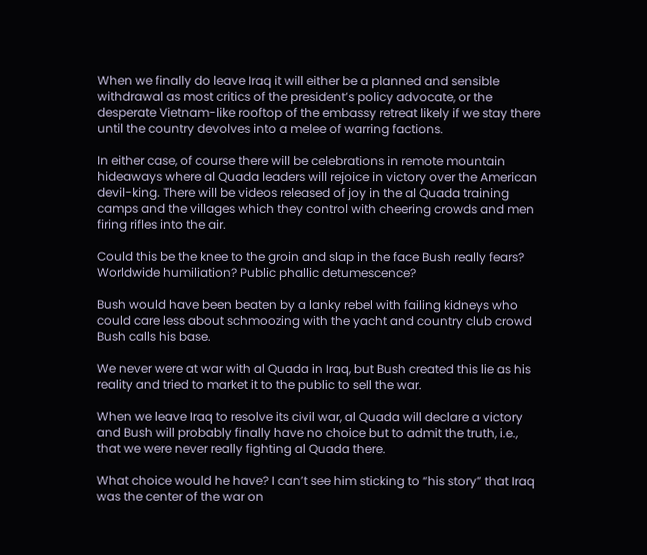When we finally do leave Iraq it will either be a planned and sensible withdrawal as most critics of the president’s policy advocate, or the desperate Vietnam-like rooftop of the embassy retreat likely if we stay there until the country devolves into a melee of warring factions.

In either case, of course there will be celebrations in remote mountain hideaways where al Quada leaders will rejoice in victory over the American devil-king. There will be videos released of joy in the al Quada training camps and the villages which they control with cheering crowds and men firing rifles into the air.

Could this be the knee to the groin and slap in the face Bush really fears? Worldwide humiliation? Public phallic detumescence?

Bush would have been beaten by a lanky rebel with failing kidneys who could care less about schmoozing with the yacht and country club crowd Bush calls his base.

We never were at war with al Quada in Iraq, but Bush created this lie as his reality and tried to market it to the public to sell the war.

When we leave Iraq to resolve its civil war, al Quada will declare a victory and Bush will probably finally have no choice but to admit the truth, i.e., that we were never really fighting al Quada there.

What choice would he have? I can’t see him sticking to “his story” that Iraq was the center of the war on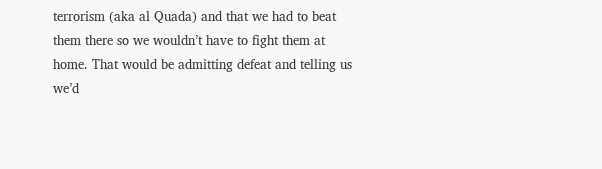terrorism (aka al Quada) and that we had to beat them there so we wouldn’t have to fight them at home. That would be admitting defeat and telling us we’d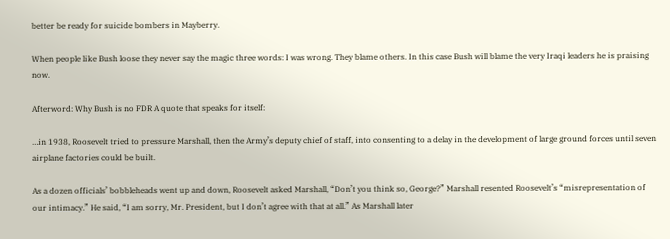better be ready for suicide bombers in Mayberry.

When people like Bush loose they never say the magic three words: I was wrong. They blame others. In this case Bush will blame the very Iraqi leaders he is praising now.

Afterword: Why Bush is no FDR A quote that speaks for itself:

…in 1938, Roosevelt tried to pressure Marshall, then the Army’s deputy chief of staff, into consenting to a delay in the development of large ground forces until seven airplane factories could be built.

As a dozen officials’ bobbleheads went up and down, Roosevelt asked Marshall, “Don’t you think so, George?” Marshall resented Roosevelt’s “misrepresentation of our intimacy.” He said, “I am sorry, Mr. President, but I don’t agree with that at all.” As Marshall later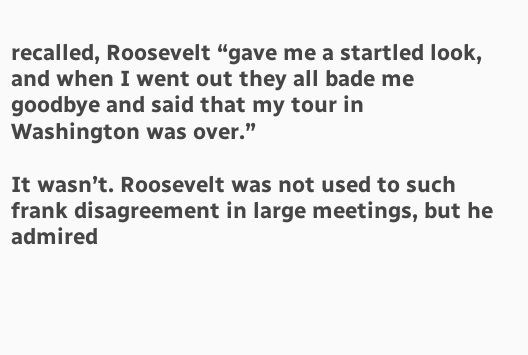recalled, Roosevelt “gave me a startled look, and when I went out they all bade me goodbye and said that my tour in Washington was over.”

It wasn’t. Roosevelt was not used to such frank disagreement in large meetings, but he admired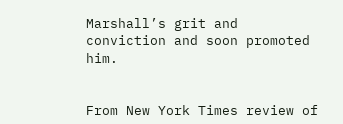Marshall’s grit and conviction and soon promoted him.


From New York Times review of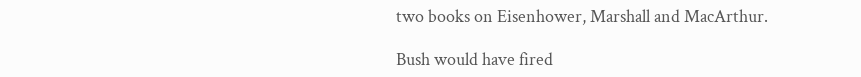two books on Eisenhower, Marshall and MacArthur.

Bush would have fired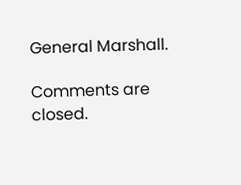General Marshall.

Comments are closed.